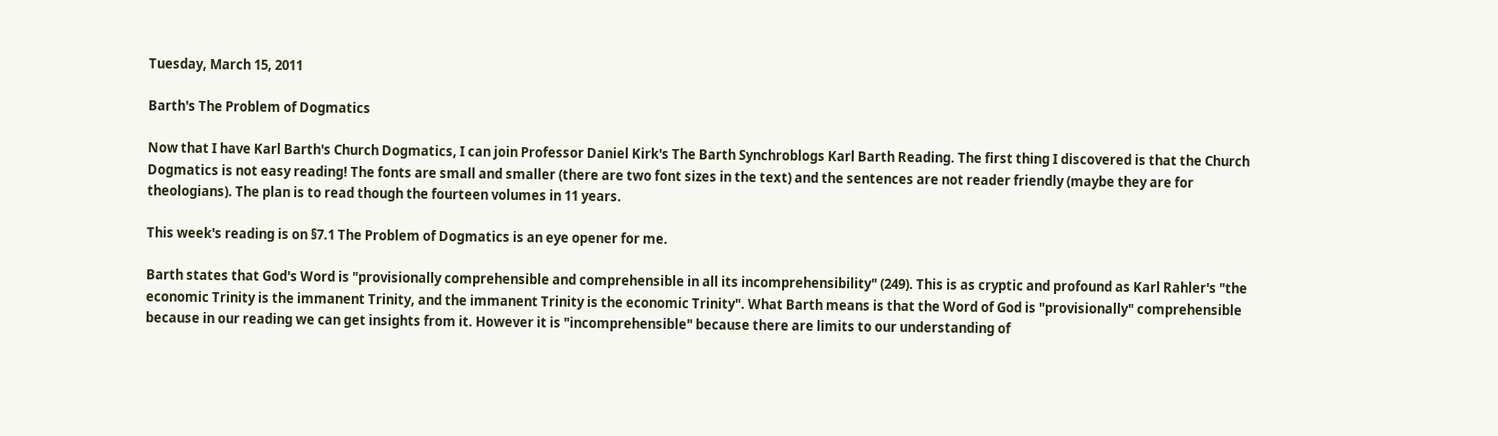Tuesday, March 15, 2011

Barth's The Problem of Dogmatics

Now that I have Karl Barth's Church Dogmatics, I can join Professor Daniel Kirk's The Barth Synchroblogs Karl Barth Reading. The first thing I discovered is that the Church Dogmatics is not easy reading! The fonts are small and smaller (there are two font sizes in the text) and the sentences are not reader friendly (maybe they are for theologians). The plan is to read though the fourteen volumes in 11 years.

This week's reading is on §7.1 The Problem of Dogmatics is an eye opener for me.

Barth states that God's Word is "provisionally comprehensible and comprehensible in all its incomprehensibility" (249). This is as cryptic and profound as Karl Rahler's "the economic Trinity is the immanent Trinity, and the immanent Trinity is the economic Trinity". What Barth means is that the Word of God is "provisionally" comprehensible because in our reading we can get insights from it. However it is "incomprehensible" because there are limits to our understanding of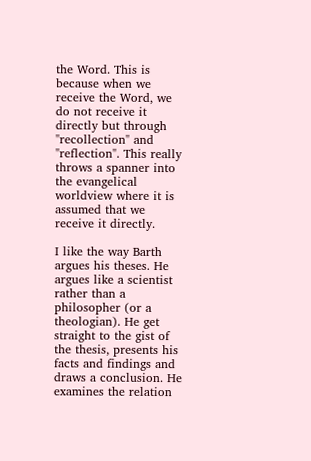the Word. This is because when we receive the Word, we do not receive it directly but through "recollection" and "reflection". This really throws a spanner into the evangelical worldview where it is assumed that we receive it directly.

I like the way Barth argues his theses. He argues like a scientist rather than a philosopher (or a theologian). He get straight to the gist of the thesis, presents his facts and findings and draws a conclusion. He examines the relation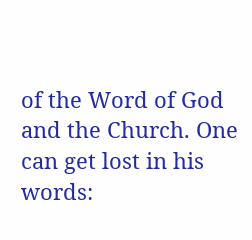of the Word of God and the Church. One can get lost in his words: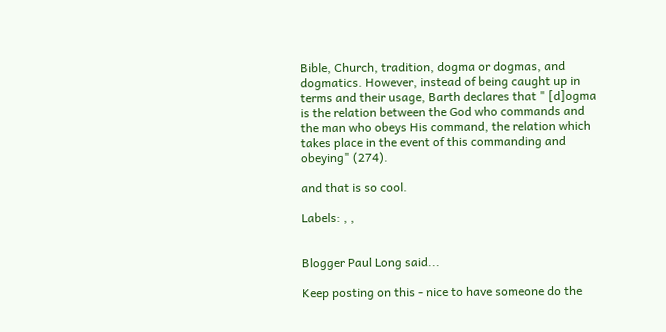Bible, Church, tradition, dogma or dogmas, and dogmatics. However, instead of being caught up in terms and their usage, Barth declares that " [d]ogma is the relation between the God who commands and the man who obeys His command, the relation which takes place in the event of this commanding and obeying" (274).

and that is so cool.

Labels: , ,


Blogger Paul Long said...

Keep posting on this - nice to have someone do the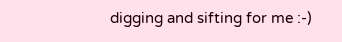digging and sifting for me :-)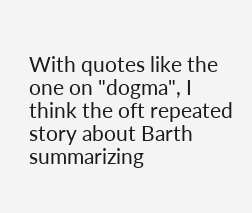With quotes like the one on "dogma", I think the oft repeated story about Barth summarizing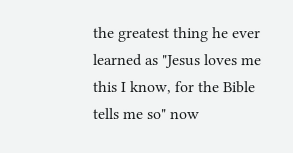the greatest thing he ever learned as "Jesus loves me this I know, for the Bible tells me so" now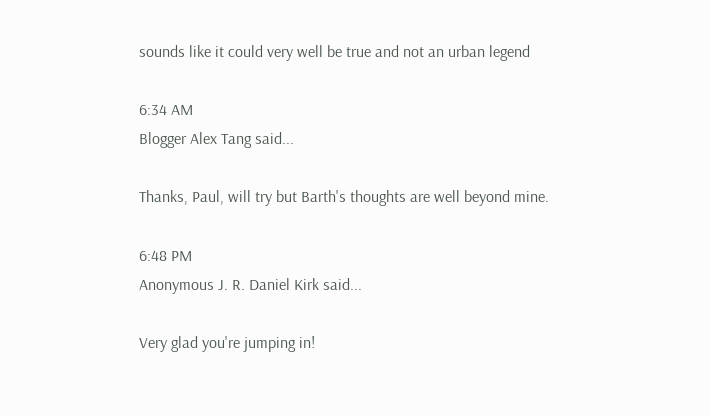sounds like it could very well be true and not an urban legend

6:34 AM
Blogger Alex Tang said...

Thanks, Paul, will try but Barth's thoughts are well beyond mine.

6:48 PM
Anonymous J. R. Daniel Kirk said...

Very glad you're jumping in!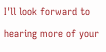I'll look forward to hearing more of your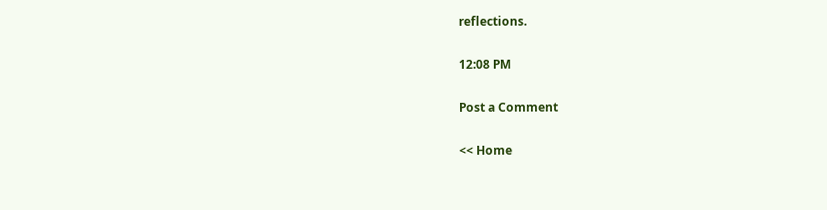reflections.

12:08 PM

Post a Comment

<< Home